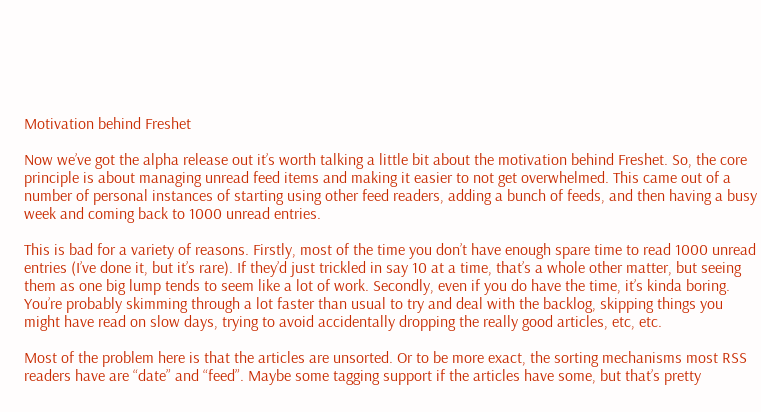Motivation behind Freshet

Now we’ve got the alpha release out it’s worth talking a little bit about the motivation behind Freshet. So, the core principle is about managing unread feed items and making it easier to not get overwhelmed. This came out of a number of personal instances of starting using other feed readers, adding a bunch of feeds, and then having a busy week and coming back to 1000 unread entries.

This is bad for a variety of reasons. Firstly, most of the time you don’t have enough spare time to read 1000 unread entries (I’ve done it, but it’s rare). If they’d just trickled in say 10 at a time, that’s a whole other matter, but seeing them as one big lump tends to seem like a lot of work. Secondly, even if you do have the time, it’s kinda boring. You’re probably skimming through a lot faster than usual to try and deal with the backlog, skipping things you might have read on slow days, trying to avoid accidentally dropping the really good articles, etc, etc.

Most of the problem here is that the articles are unsorted. Or to be more exact, the sorting mechanisms most RSS readers have are “date” and “feed”. Maybe some tagging support if the articles have some, but that’s pretty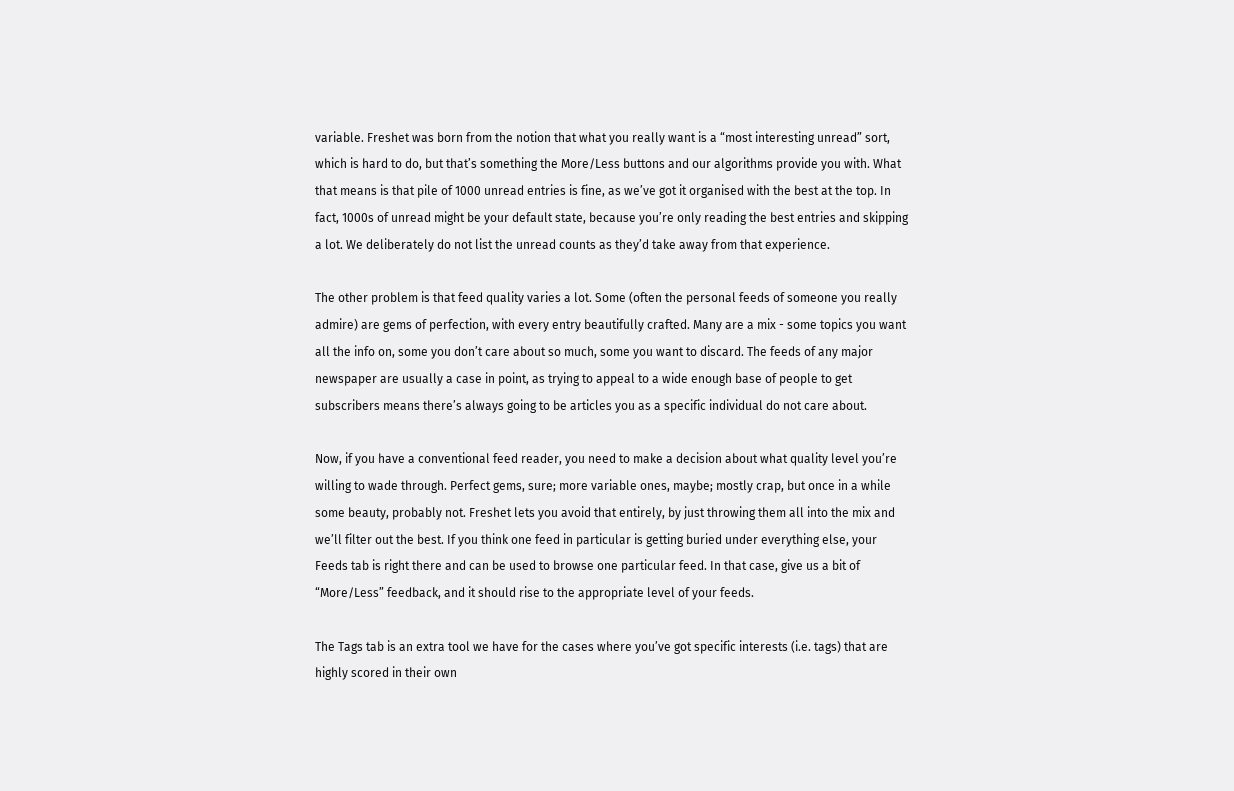variable. Freshet was born from the notion that what you really want is a “most interesting unread” sort, which is hard to do, but that’s something the More/Less buttons and our algorithms provide you with. What that means is that pile of 1000 unread entries is fine, as we’ve got it organised with the best at the top. In fact, 1000s of unread might be your default state, because you’re only reading the best entries and skipping a lot. We deliberately do not list the unread counts as they’d take away from that experience.

The other problem is that feed quality varies a lot. Some (often the personal feeds of someone you really admire) are gems of perfection, with every entry beautifully crafted. Many are a mix - some topics you want all the info on, some you don’t care about so much, some you want to discard. The feeds of any major newspaper are usually a case in point, as trying to appeal to a wide enough base of people to get subscribers means there’s always going to be articles you as a specific individual do not care about.

Now, if you have a conventional feed reader, you need to make a decision about what quality level you’re willing to wade through. Perfect gems, sure; more variable ones, maybe; mostly crap, but once in a while some beauty, probably not. Freshet lets you avoid that entirely, by just throwing them all into the mix and we’ll filter out the best. If you think one feed in particular is getting buried under everything else, your Feeds tab is right there and can be used to browse one particular feed. In that case, give us a bit of “More/Less” feedback, and it should rise to the appropriate level of your feeds.

The Tags tab is an extra tool we have for the cases where you’ve got specific interests (i.e. tags) that are highly scored in their own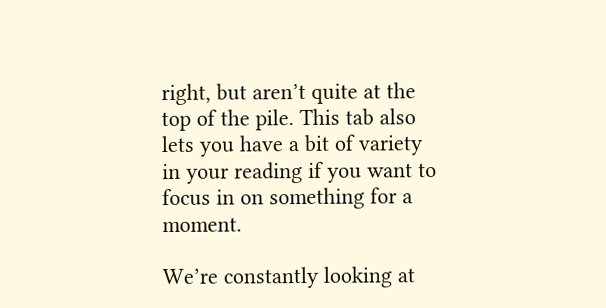right, but aren’t quite at the top of the pile. This tab also lets you have a bit of variety in your reading if you want to focus in on something for a moment.

We’re constantly looking at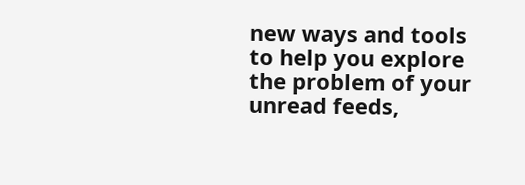new ways and tools to help you explore the problem of your unread feeds,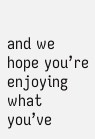and we hope you’re enjoying what you’ve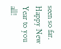seen so far. Happy New Year to you all!